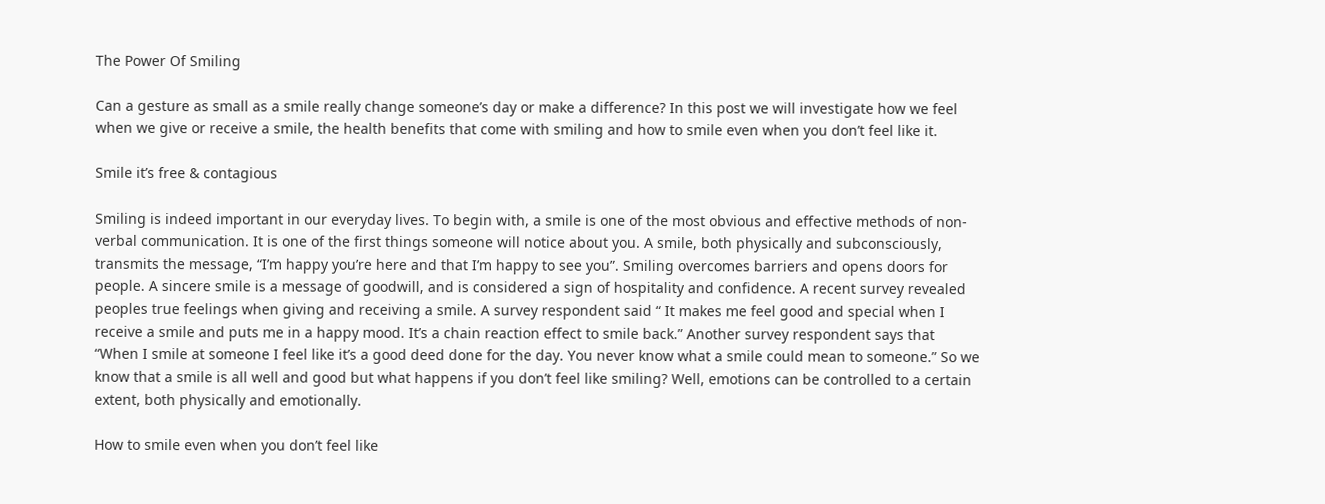The Power Of Smiling

Can a gesture as small as a smile really change someone’s day or make a difference? In this post we will investigate how we feel when we give or receive a smile, the health benefits that come with smiling and how to smile even when you don’t feel like it.

Smile it’s free & contagious

Smiling is indeed important in our everyday lives. To begin with, a smile is one of the most obvious and effective methods of non-verbal communication. It is one of the first things someone will notice about you. A smile, both physically and subconsciously, transmits the message, “I’m happy you’re here and that I’m happy to see you”. Smiling overcomes barriers and opens doors for people. A sincere smile is a message of goodwill, and is considered a sign of hospitality and confidence. A recent survey revealed peoples true feelings when giving and receiving a smile. A survey respondent said “ It makes me feel good and special when I receive a smile and puts me in a happy mood. It’s a chain reaction effect to smile back.” Another survey respondent says that “When I smile at someone I feel like it’s a good deed done for the day. You never know what a smile could mean to someone.” So we know that a smile is all well and good but what happens if you don’t feel like smiling? Well, emotions can be controlled to a certain extent, both physically and emotionally.

How to smile even when you don’t feel like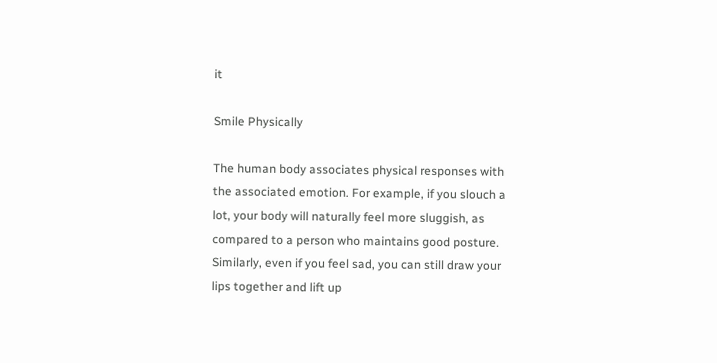it

Smile Physically

The human body associates physical responses with the associated emotion. For example, if you slouch a lot, your body will naturally feel more sluggish, as compared to a person who maintains good posture. Similarly, even if you feel sad, you can still draw your
lips together and lift up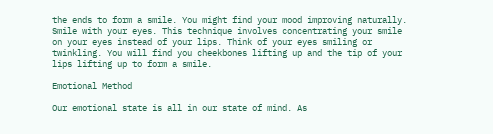the ends to form a smile. You might find your mood improving naturally. Smile with your eyes. This technique involves concentrating your smile on your eyes instead of your lips. Think of your eyes smiling or twinkling. You will find you cheekbones lifting up and the tip of your lips lifting up to form a smile.

Emotional Method

Our emotional state is all in our state of mind. As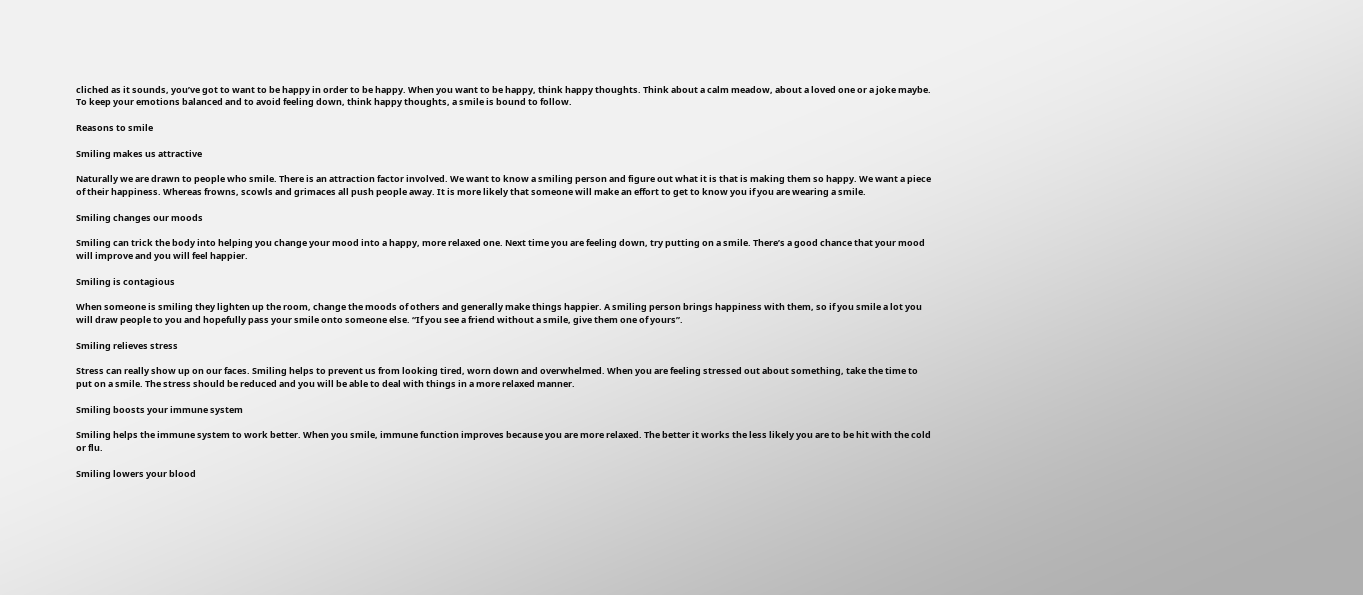cliched as it sounds, you’ve got to want to be happy in order to be happy. When you want to be happy, think happy thoughts. Think about a calm meadow, about a loved one or a joke maybe. To keep your emotions balanced and to avoid feeling down, think happy thoughts, a smile is bound to follow.

Reasons to smile

Smiling makes us attractive

Naturally we are drawn to people who smile. There is an attraction factor involved. We want to know a smiling person and figure out what it is that is making them so happy. We want a piece of their happiness. Whereas frowns, scowls and grimaces all push people away. It is more likely that someone will make an effort to get to know you if you are wearing a smile.

Smiling changes our moods

Smiling can trick the body into helping you change your mood into a happy, more relaxed one. Next time you are feeling down, try putting on a smile. There’s a good chance that your mood will improve and you will feel happier.

Smiling is contagious

When someone is smiling they lighten up the room, change the moods of others and generally make things happier. A smiling person brings happiness with them, so if you smile a lot you will draw people to you and hopefully pass your smile onto someone else. “If you see a friend without a smile, give them one of yours”.

Smiling relieves stress

Stress can really show up on our faces. Smiling helps to prevent us from looking tired, worn down and overwhelmed. When you are feeling stressed out about something, take the time to put on a smile. The stress should be reduced and you will be able to deal with things in a more relaxed manner.

Smiling boosts your immune system

Smiling helps the immune system to work better. When you smile, immune function improves because you are more relaxed. The better it works the less likely you are to be hit with the cold or flu.

Smiling lowers your blood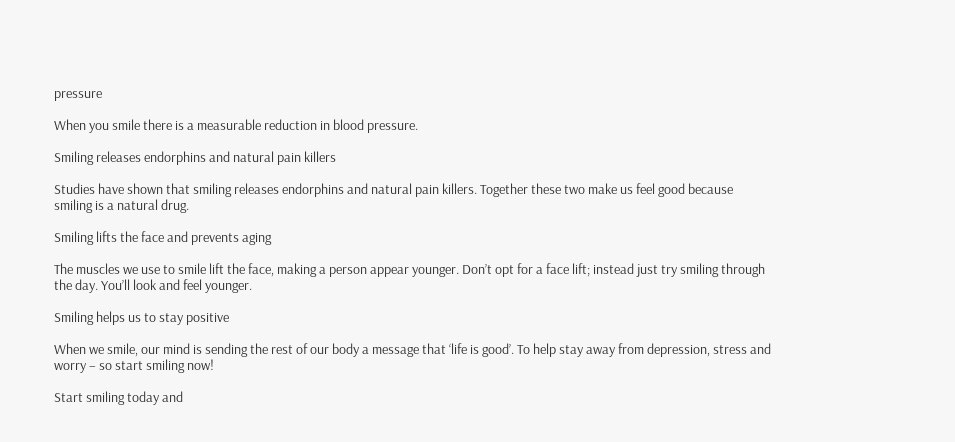pressure

When you smile there is a measurable reduction in blood pressure.

Smiling releases endorphins and natural pain killers

Studies have shown that smiling releases endorphins and natural pain killers. Together these two make us feel good because smiling is a natural drug.

Smiling lifts the face and prevents aging

The muscles we use to smile lift the face, making a person appear younger. Don’t opt for a face lift; instead just try smiling through the day. You’ll look and feel younger.

Smiling helps us to stay positive

When we smile, our mind is sending the rest of our body a message that ‘life is good’. To help stay away from depression, stress and worry – so start smiling now!

Start smiling today and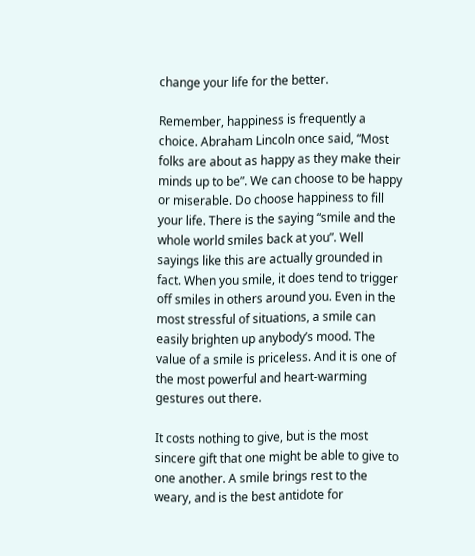change your life for the better.

Remember, happiness is frequently a choice. Abraham Lincoln once said, “Most folks are about as happy as they make their minds up to be”. We can choose to be happy or miserable. Do choose happiness to fill your life. There is the saying “smile and the whole world smiles back at you”. Well sayings like this are actually grounded in fact. When you smile, it does tend to trigger off smiles in others around you. Even in the most stressful of situations, a smile can easily brighten up anybody’s mood. The value of a smile is priceless. And it is one of the most powerful and heart-warming gestures out there.

It costs nothing to give, but is the most sincere gift that one might be able to give to one another. A smile brings rest to the weary, and is the best antidote for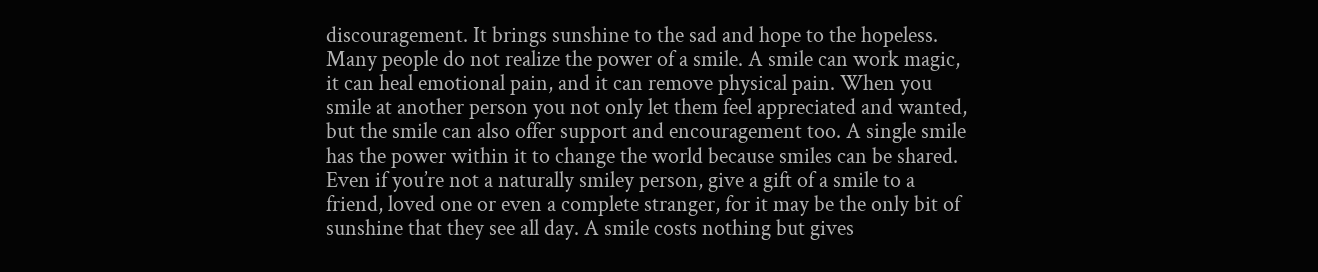discouragement. It brings sunshine to the sad and hope to the hopeless. Many people do not realize the power of a smile. A smile can work magic, it can heal emotional pain, and it can remove physical pain. When you smile at another person you not only let them feel appreciated and wanted, but the smile can also offer support and encouragement too. A single smile has the power within it to change the world because smiles can be shared. Even if you’re not a naturally smiley person, give a gift of a smile to a friend, loved one or even a complete stranger, for it may be the only bit of sunshine that they see all day. A smile costs nothing but gives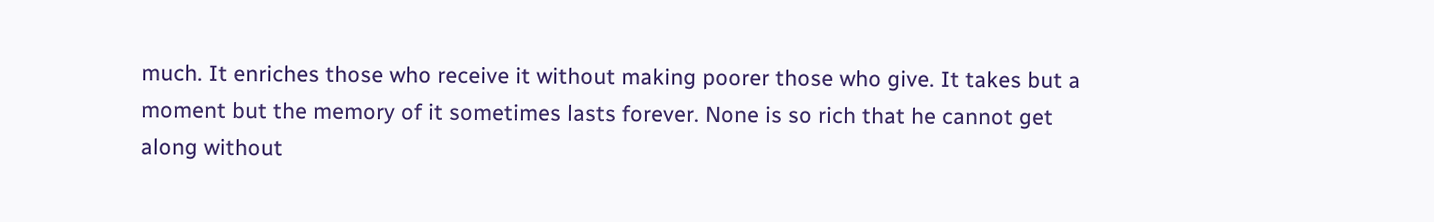much. It enriches those who receive it without making poorer those who give. It takes but a moment but the memory of it sometimes lasts forever. None is so rich that he cannot get along without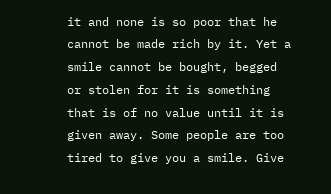it and none is so poor that he cannot be made rich by it. Yet a smile cannot be bought, begged or stolen for it is something that is of no value until it is given away. Some people are too tired to give you a smile. Give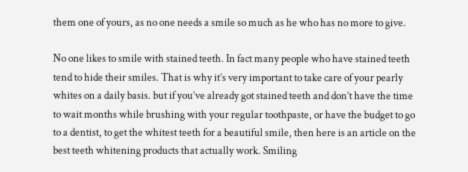them one of yours, as no one needs a smile so much as he who has no more to give.

No one likes to smile with stained teeth. In fact many people who have stained teeth tend to hide their smiles. That is why it’s very important to take care of your pearly whites on a daily basis. but if you’ve already got stained teeth and don’t have the time to wait months while brushing with your regular toothpaste, or have the budget to go to a dentist, to get the whitest teeth for a beautiful smile, then here is an article on the best teeth whitening products that actually work. Smiling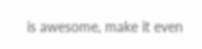is awesome, make it even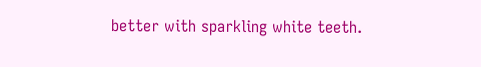better with sparkling white teeth.